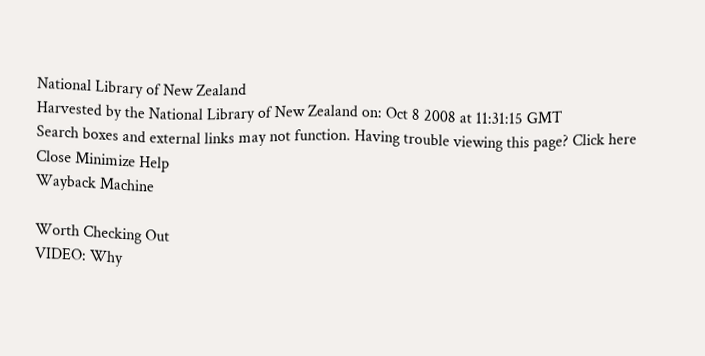National Library of New Zealand
Harvested by the National Library of New Zealand on: Oct 8 2008 at 11:31:15 GMT
Search boxes and external links may not function. Having trouble viewing this page? Click here
Close Minimize Help
Wayback Machine

Worth Checking Out
VIDEO: Why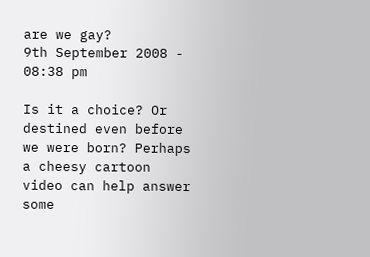are we gay?
9th September 2008 - 08:38 pm

Is it a choice? Or destined even before we were born? Perhaps a cheesy cartoon video can help answer some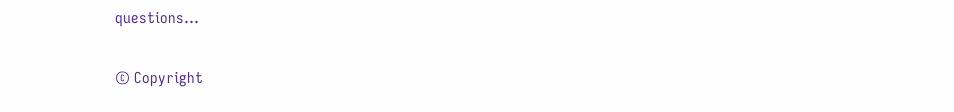questions...

© Copyright